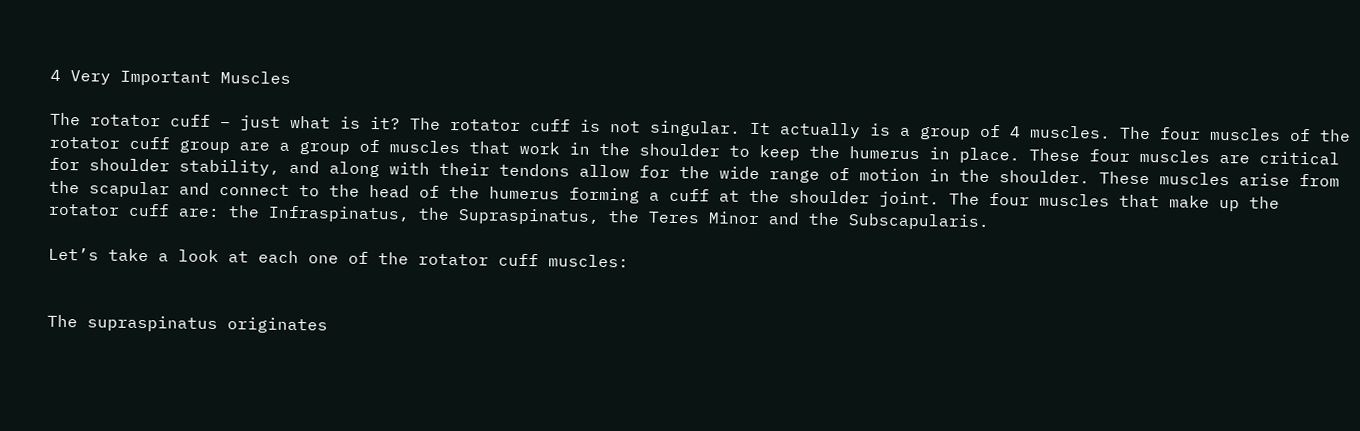4 Very Important Muscles

The rotator cuff – just what is it? The rotator cuff is not singular. It actually is a group of 4 muscles. The four muscles of the rotator cuff group are a group of muscles that work in the shoulder to keep the humerus in place. These four muscles are critical for shoulder stability, and along with their tendons allow for the wide range of motion in the shoulder. These muscles arise from the scapular and connect to the head of the humerus forming a cuff at the shoulder joint. The four muscles that make up the rotator cuff are: the Infraspinatus, the Supraspinatus, the Teres Minor and the Subscapularis.

Let’s take a look at each one of the rotator cuff muscles:


The supraspinatus originates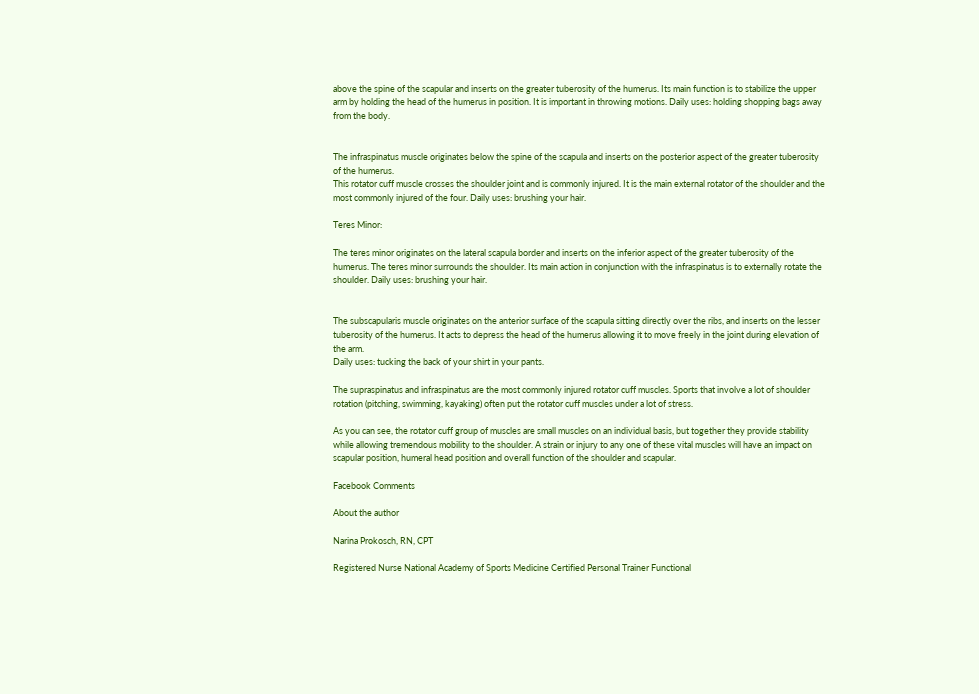above the spine of the scapular and inserts on the greater tuberosity of the humerus. Its main function is to stabilize the upper arm by holding the head of the humerus in position. It is important in throwing motions. Daily uses: holding shopping bags away from the body.


The infraspinatus muscle originates below the spine of the scapula and inserts on the posterior aspect of the greater tuberosity of the humerus.
This rotator cuff muscle crosses the shoulder joint and is commonly injured. It is the main external rotator of the shoulder and the most commonly injured of the four. Daily uses: brushing your hair.

Teres Minor:

The teres minor originates on the lateral scapula border and inserts on the inferior aspect of the greater tuberosity of the humerus. The teres minor surrounds the shoulder. Its main action in conjunction with the infraspinatus is to externally rotate the shoulder. Daily uses: brushing your hair.


The subscapularis muscle originates on the anterior surface of the scapula sitting directly over the ribs, and inserts on the lesser tuberosity of the humerus. It acts to depress the head of the humerus allowing it to move freely in the joint during elevation of the arm.
Daily uses: tucking the back of your shirt in your pants.

The supraspinatus and infraspinatus are the most commonly injured rotator cuff muscles. Sports that involve a lot of shoulder rotation (pitching, swimming, kayaking) often put the rotator cuff muscles under a lot of stress.

As you can see, the rotator cuff group of muscles are small muscles on an individual basis, but together they provide stability while allowing tremendous mobility to the shoulder. A strain or injury to any one of these vital muscles will have an impact on scapular position, humeral head position and overall function of the shoulder and scapular.

Facebook Comments

About the author

Narina Prokosch, RN, CPT

Registered Nurse National Academy of Sports Medicine Certified Personal Trainer Functional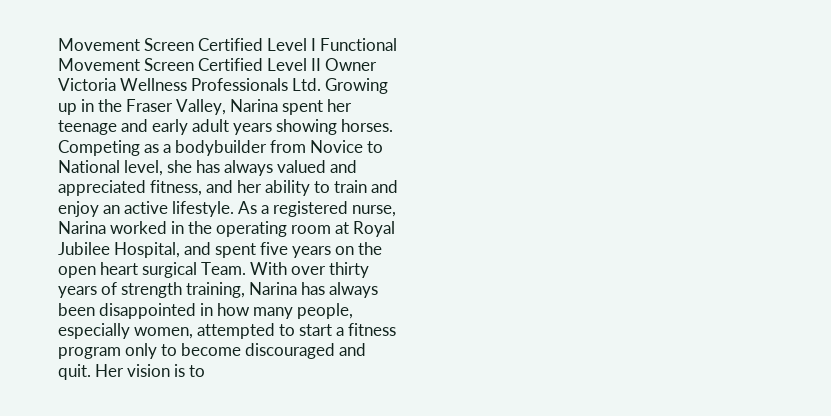Movement Screen Certified Level I Functional Movement Screen Certified Level II Owner Victoria Wellness Professionals Ltd. Growing up in the Fraser Valley, Narina spent her teenage and early adult years showing horses. Competing as a bodybuilder from Novice to National level, she has always valued and appreciated fitness, and her ability to train and enjoy an active lifestyle. As a registered nurse, Narina worked in the operating room at Royal Jubilee Hospital, and spent five years on the open heart surgical Team. With over thirty years of strength training, Narina has always been disappointed in how many people, especially women, attempted to start a fitness program only to become discouraged and quit. Her vision is to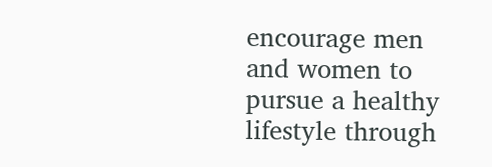encourage men and women to pursue a healthy lifestyle through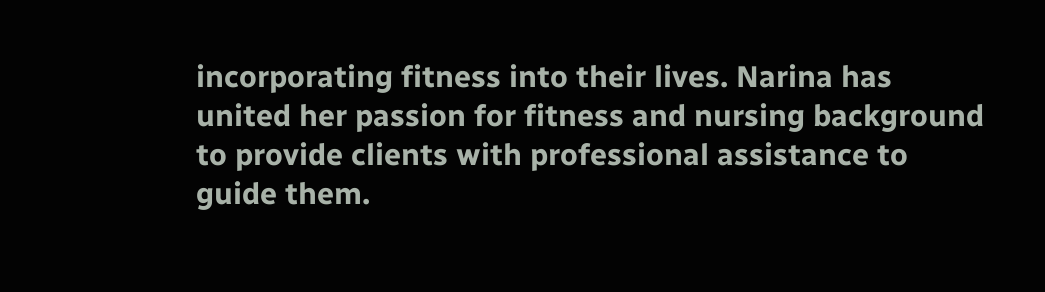incorporating fitness into their lives. Narina has united her passion for fitness and nursing background to provide clients with professional assistance to guide them.